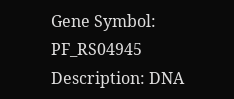Gene Symbol: PF_RS04945
Description: DNA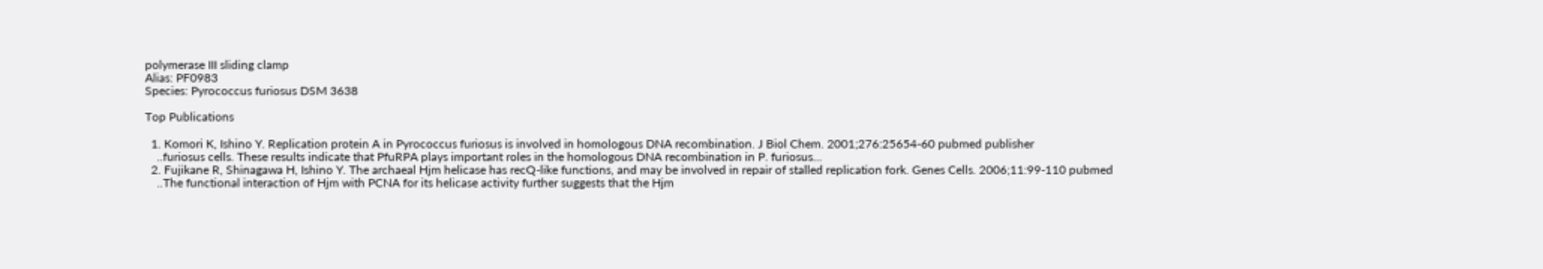polymerase III sliding clamp
Alias: PF0983
Species: Pyrococcus furiosus DSM 3638

Top Publications

  1. Komori K, Ishino Y. Replication protein A in Pyrococcus furiosus is involved in homologous DNA recombination. J Biol Chem. 2001;276:25654-60 pubmed publisher
    ..furiosus cells. These results indicate that PfuRPA plays important roles in the homologous DNA recombination in P. furiosus...
  2. Fujikane R, Shinagawa H, Ishino Y. The archaeal Hjm helicase has recQ-like functions, and may be involved in repair of stalled replication fork. Genes Cells. 2006;11:99-110 pubmed
    ..The functional interaction of Hjm with PCNA for its helicase activity further suggests that the Hjm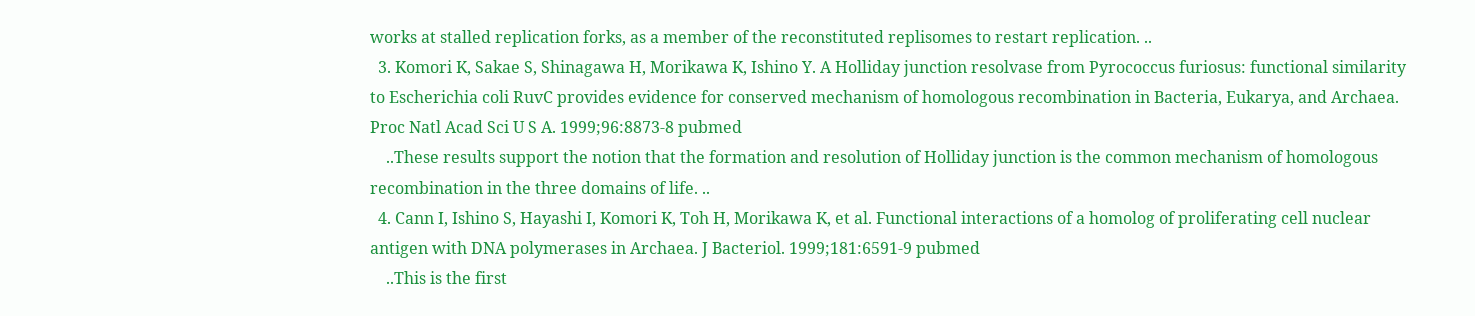works at stalled replication forks, as a member of the reconstituted replisomes to restart replication. ..
  3. Komori K, Sakae S, Shinagawa H, Morikawa K, Ishino Y. A Holliday junction resolvase from Pyrococcus furiosus: functional similarity to Escherichia coli RuvC provides evidence for conserved mechanism of homologous recombination in Bacteria, Eukarya, and Archaea. Proc Natl Acad Sci U S A. 1999;96:8873-8 pubmed
    ..These results support the notion that the formation and resolution of Holliday junction is the common mechanism of homologous recombination in the three domains of life. ..
  4. Cann I, Ishino S, Hayashi I, Komori K, Toh H, Morikawa K, et al. Functional interactions of a homolog of proliferating cell nuclear antigen with DNA polymerases in Archaea. J Bacteriol. 1999;181:6591-9 pubmed
    ..This is the first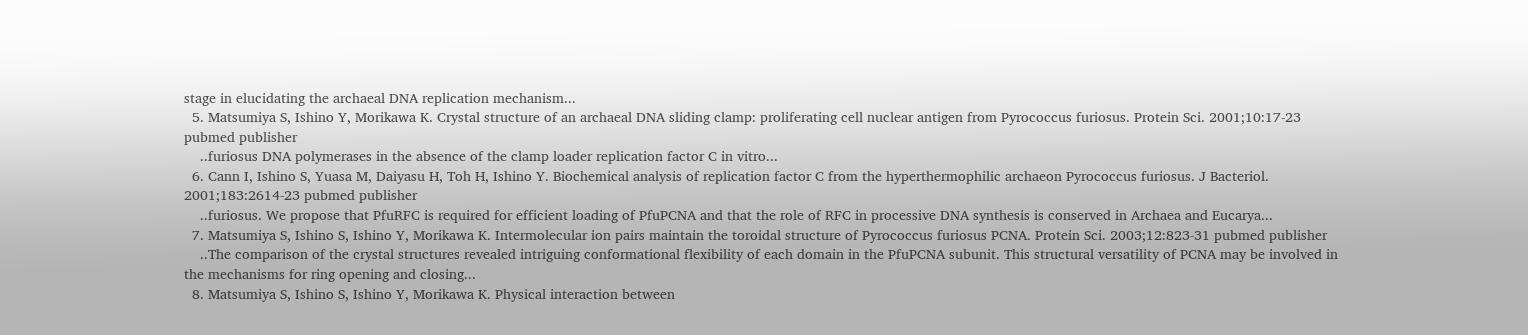stage in elucidating the archaeal DNA replication mechanism...
  5. Matsumiya S, Ishino Y, Morikawa K. Crystal structure of an archaeal DNA sliding clamp: proliferating cell nuclear antigen from Pyrococcus furiosus. Protein Sci. 2001;10:17-23 pubmed publisher
    ..furiosus DNA polymerases in the absence of the clamp loader replication factor C in vitro...
  6. Cann I, Ishino S, Yuasa M, Daiyasu H, Toh H, Ishino Y. Biochemical analysis of replication factor C from the hyperthermophilic archaeon Pyrococcus furiosus. J Bacteriol. 2001;183:2614-23 pubmed publisher
    ..furiosus. We propose that PfuRFC is required for efficient loading of PfuPCNA and that the role of RFC in processive DNA synthesis is conserved in Archaea and Eucarya...
  7. Matsumiya S, Ishino S, Ishino Y, Morikawa K. Intermolecular ion pairs maintain the toroidal structure of Pyrococcus furiosus PCNA. Protein Sci. 2003;12:823-31 pubmed publisher
    ..The comparison of the crystal structures revealed intriguing conformational flexibility of each domain in the PfuPCNA subunit. This structural versatility of PCNA may be involved in the mechanisms for ring opening and closing...
  8. Matsumiya S, Ishino S, Ishino Y, Morikawa K. Physical interaction between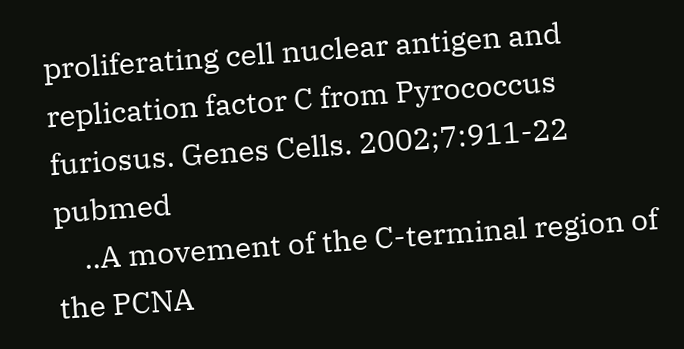proliferating cell nuclear antigen and replication factor C from Pyrococcus furiosus. Genes Cells. 2002;7:911-22 pubmed
    ..A movement of the C-terminal region of the PCNA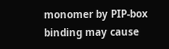monomer by PIP-box binding may cause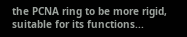the PCNA ring to be more rigid, suitable for its functions...